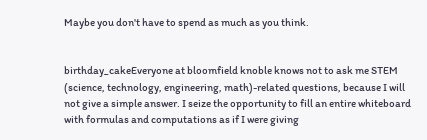Maybe you don't have to spend as much as you think.


birthday_cakeEveryone at bloomfield knoble knows not to ask me STEM (science, technology, engineering, math)-related questions, because I will not give a simple answer. I seize the opportunity to fill an entire whiteboard with formulas and computations as if I were giving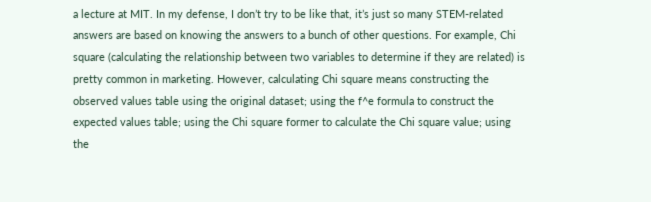a lecture at MIT. In my defense, I don’t try to be like that, it’s just so many STEM-related answers are based on knowing the answers to a bunch of other questions. For example, Chi square (calculating the relationship between two variables to determine if they are related) is pretty common in marketing. However, calculating Chi square means constructing the observed values table using the original dataset; using the f^e formula to construct the expected values table; using the Chi square former to calculate the Chi square value; using the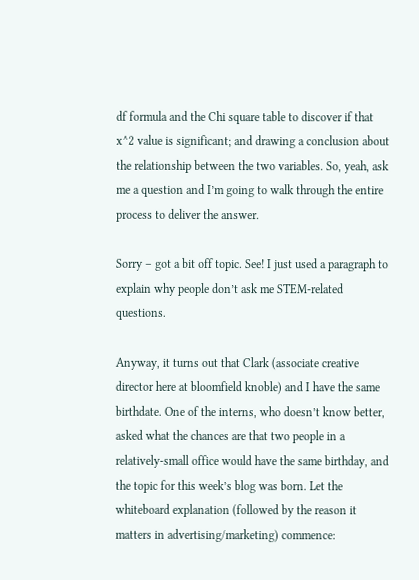df formula and the Chi square table to discover if that x^2 value is significant; and drawing a conclusion about the relationship between the two variables. So, yeah, ask me a question and I’m going to walk through the entire process to deliver the answer.

Sorry – got a bit off topic. See! I just used a paragraph to explain why people don’t ask me STEM-related questions.

Anyway, it turns out that Clark (associate creative director here at bloomfield knoble) and I have the same birthdate. One of the interns, who doesn’t know better, asked what the chances are that two people in a relatively-small office would have the same birthday, and the topic for this week’s blog was born. Let the whiteboard explanation (followed by the reason it matters in advertising/marketing) commence: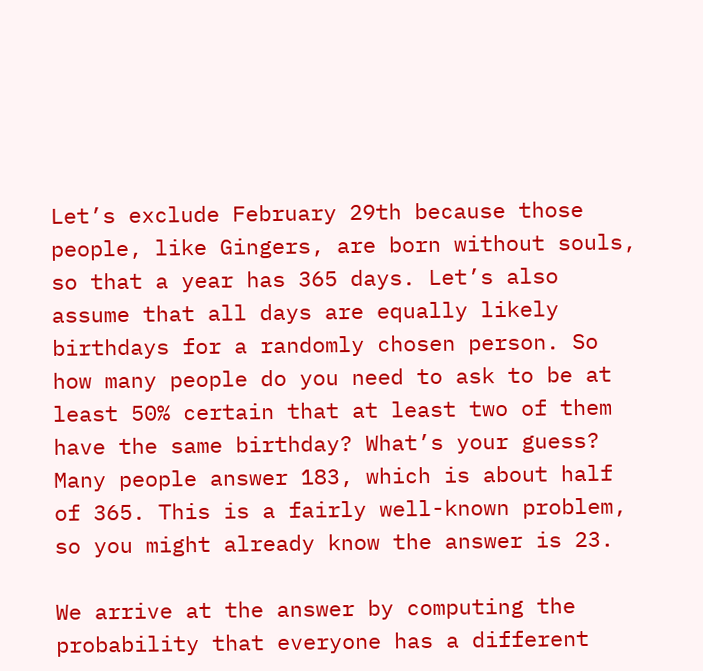Let’s exclude February 29th because those people, like Gingers, are born without souls, so that a year has 365 days. Let’s also assume that all days are equally likely birthdays for a randomly chosen person. So how many people do you need to ask to be at least 50% certain that at least two of them have the same birthday? What’s your guess? Many people answer 183, which is about half of 365. This is a fairly well-known problem, so you might already know the answer is 23.

We arrive at the answer by computing the probability that everyone has a different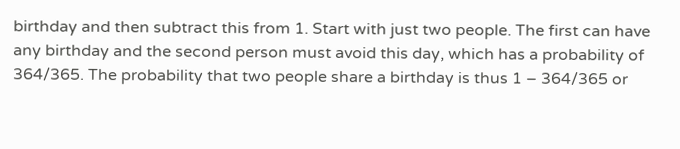birthday and then subtract this from 1. Start with just two people. The first can have any birthday and the second person must avoid this day, which has a probability of 364/365. The probability that two people share a birthday is thus 1 – 364/365 or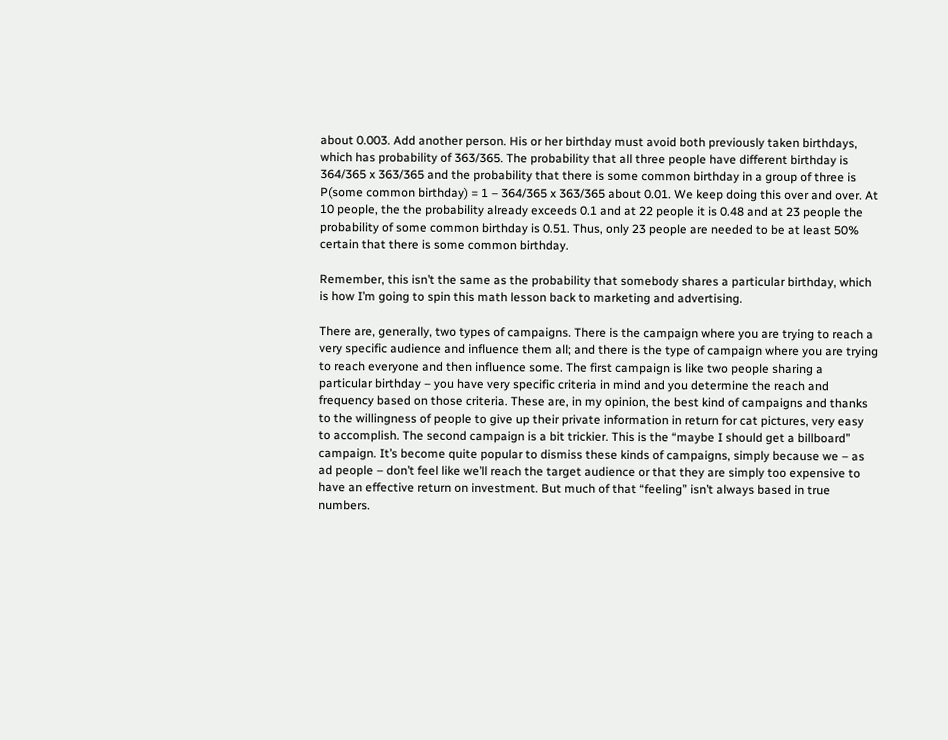about 0.003. Add another person. His or her birthday must avoid both previously taken birthdays, which has probability of 363/365. The probability that all three people have different birthday is 364/365 x 363/365 and the probability that there is some common birthday in a group of three is P(some common birthday) = 1 – 364/365 x 363/365 about 0.01. We keep doing this over and over. At 10 people, the the probability already exceeds 0.1 and at 22 people it is 0.48 and at 23 people the probability of some common birthday is 0.51. Thus, only 23 people are needed to be at least 50% certain that there is some common birthday.

Remember, this isn’t the same as the probability that somebody shares a particular birthday, which is how I’m going to spin this math lesson back to marketing and advertising.

There are, generally, two types of campaigns. There is the campaign where you are trying to reach a very specific audience and influence them all; and there is the type of campaign where you are trying to reach everyone and then influence some. The first campaign is like two people sharing a particular birthday – you have very specific criteria in mind and you determine the reach and frequency based on those criteria. These are, in my opinion, the best kind of campaigns and thanks to the willingness of people to give up their private information in return for cat pictures, very easy to accomplish. The second campaign is a bit trickier. This is the “maybe I should get a billboard” campaign. It’s become quite popular to dismiss these kinds of campaigns, simply because we – as ad people – don’t feel like we’ll reach the target audience or that they are simply too expensive to have an effective return on investment. But much of that “feeling” isn’t always based in true numbers.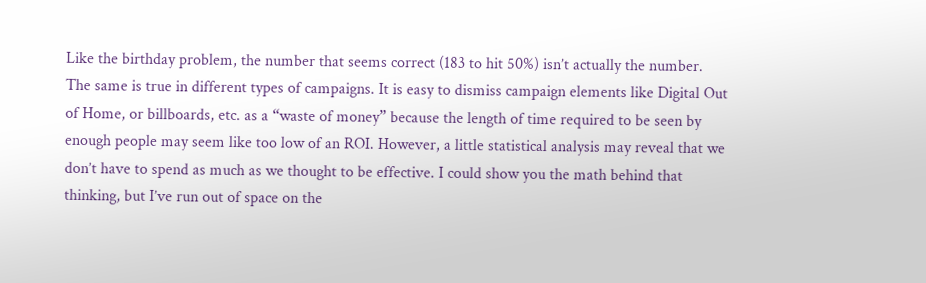Like the birthday problem, the number that seems correct (183 to hit 50%) isn’t actually the number. The same is true in different types of campaigns. It is easy to dismiss campaign elements like Digital Out of Home, or billboards, etc. as a “waste of money” because the length of time required to be seen by enough people may seem like too low of an ROI. However, a little statistical analysis may reveal that we don’t have to spend as much as we thought to be effective. I could show you the math behind that thinking, but I’ve run out of space on the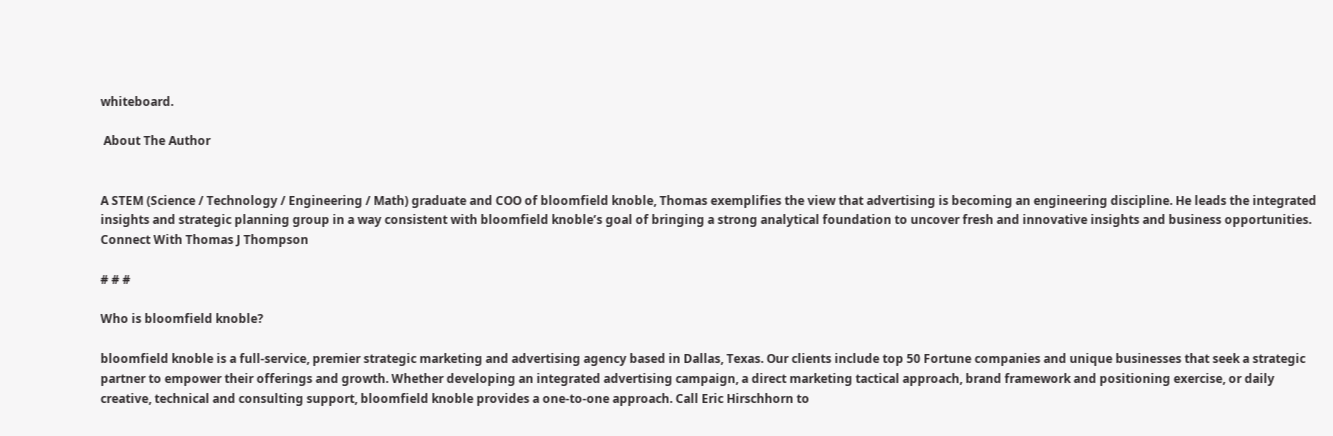whiteboard.

 About The Author


A STEM (Science / Technology / Engineering / Math) graduate and COO of bloomfield knoble, Thomas exemplifies the view that advertising is becoming an engineering discipline. He leads the integrated insights and strategic planning group in a way consistent with bloomfield knoble’s goal of bringing a strong analytical foundation to uncover fresh and innovative insights and business opportunities.
Connect With Thomas J Thompson

# # #

Who is bloomfield knoble?

bloomfield knoble is a full-service, premier strategic marketing and advertising agency based in Dallas, Texas. Our clients include top 50 Fortune companies and unique businesses that seek a strategic partner to empower their offerings and growth. Whether developing an integrated advertising campaign, a direct marketing tactical approach, brand framework and positioning exercise, or daily creative, technical and consulting support, bloomfield knoble provides a one-to-one approach. Call Eric Hirschhorn to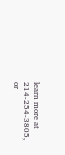learn more at 214-254-3805, or